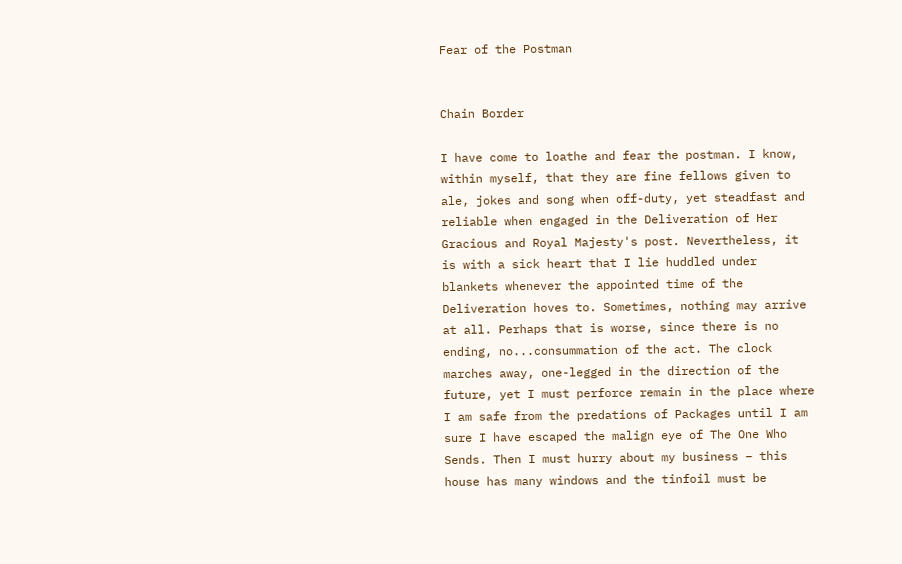Fear of the Postman


Chain Border

I have come to loathe and fear the postman. I know, within myself, that they are fine fellows given to ale, jokes and song when off-duty, yet steadfast and reliable when engaged in the Deliveration of Her Gracious and Royal Majesty's post. Nevertheless, it is with a sick heart that I lie huddled under blankets whenever the appointed time of the Deliveration hoves to. Sometimes, nothing may arrive at all. Perhaps that is worse, since there is no ending, no...consummation of the act. The clock marches away, one-legged in the direction of the future, yet I must perforce remain in the place where I am safe from the predations of Packages until I am sure I have escaped the malign eye of The One Who Sends. Then I must hurry about my business – this house has many windows and the tinfoil must be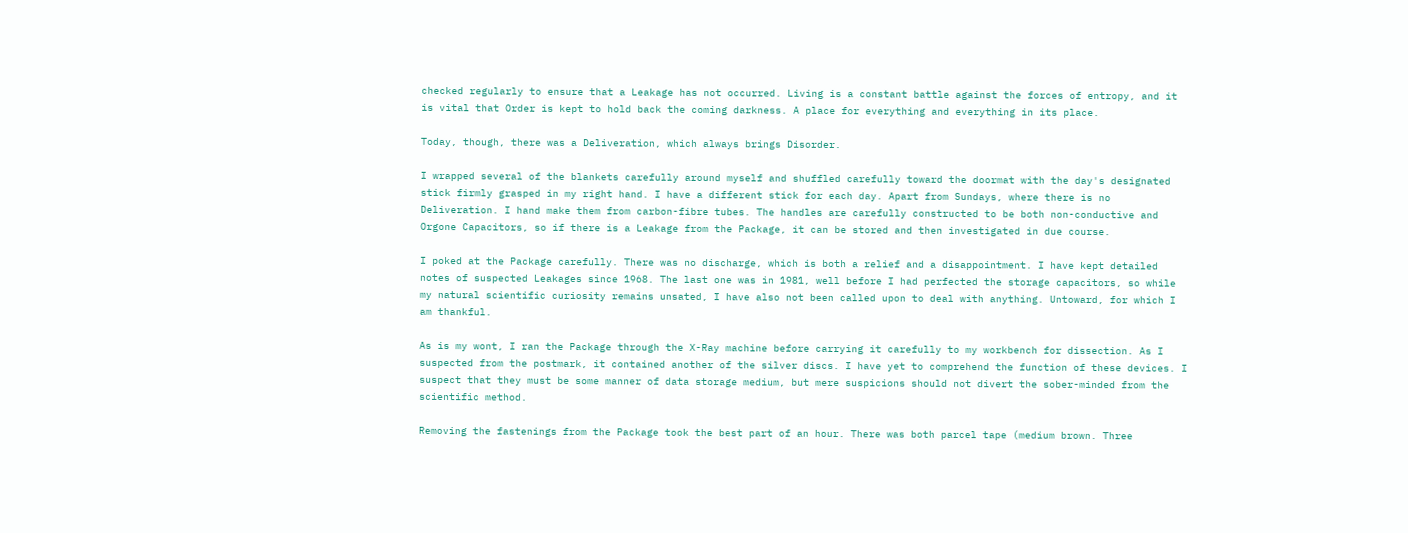checked regularly to ensure that a Leakage has not occurred. Living is a constant battle against the forces of entropy, and it is vital that Order is kept to hold back the coming darkness. A place for everything and everything in its place.

Today, though, there was a Deliveration, which always brings Disorder.

I wrapped several of the blankets carefully around myself and shuffled carefully toward the doormat with the day's designated stick firmly grasped in my right hand. I have a different stick for each day. Apart from Sundays, where there is no Deliveration. I hand make them from carbon-fibre tubes. The handles are carefully constructed to be both non-conductive and Orgone Capacitors, so if there is a Leakage from the Package, it can be stored and then investigated in due course.

I poked at the Package carefully. There was no discharge, which is both a relief and a disappointment. I have kept detailed notes of suspected Leakages since 1968. The last one was in 1981, well before I had perfected the storage capacitors, so while my natural scientific curiosity remains unsated, I have also not been called upon to deal with anything. Untoward, for which I am thankful.

As is my wont, I ran the Package through the X-Ray machine before carrying it carefully to my workbench for dissection. As I suspected from the postmark, it contained another of the silver discs. I have yet to comprehend the function of these devices. I suspect that they must be some manner of data storage medium, but mere suspicions should not divert the sober-minded from the scientific method.

Removing the fastenings from the Package took the best part of an hour. There was both parcel tape (medium brown. Three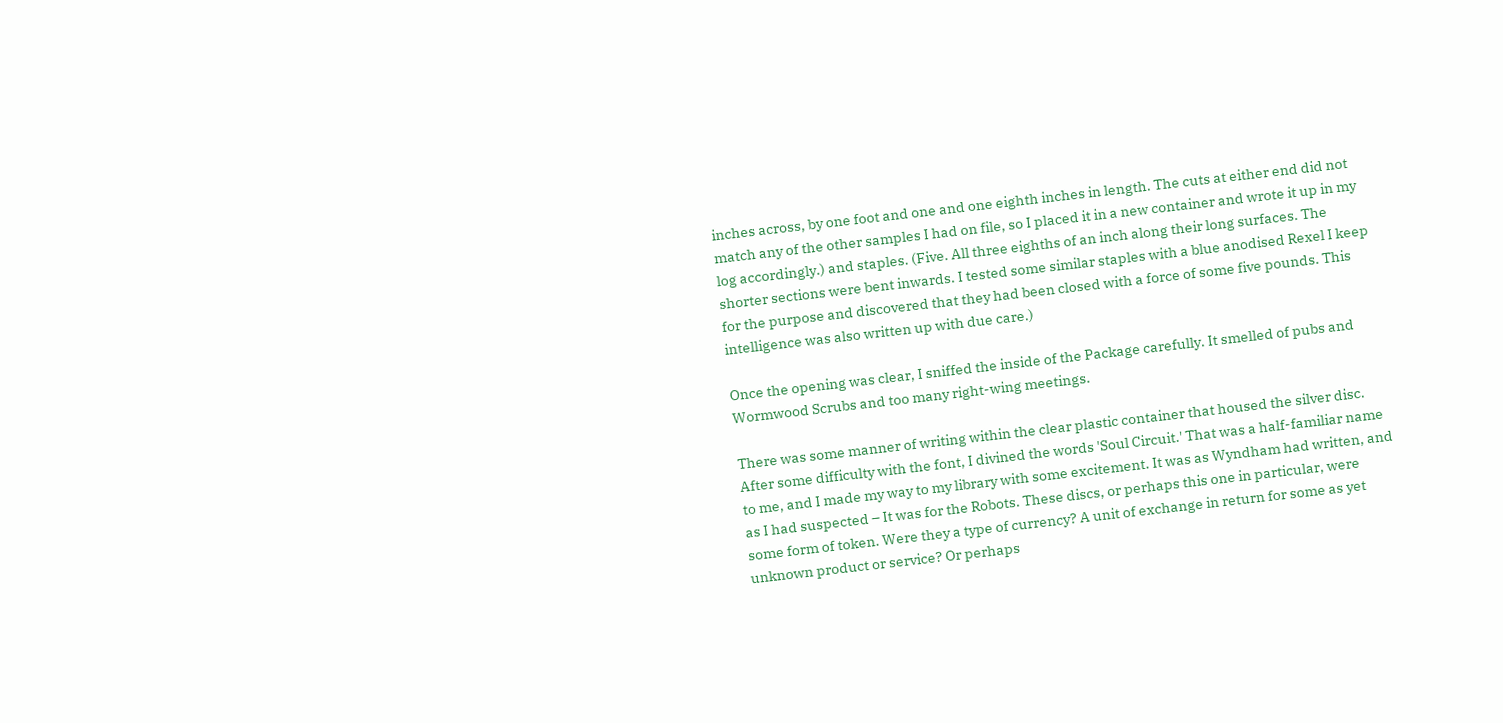inches across, by one foot and one and one eighth inches in length. The cuts at either end did not match any of the other samples I had on file, so I placed it in a new container and wrote it up in my log accordingly.) and staples. (Five. All three eighths of an inch along their long surfaces. The shorter sections were bent inwards. I tested some similar staples with a blue anodised Rexel I keep for the purpose and discovered that they had been closed with a force of some five pounds. This intelligence was also written up with due care.)

Once the opening was clear, I sniffed the inside of the Package carefully. It smelled of pubs and Wormwood Scrubs and too many right-wing meetings.

There was some manner of writing within the clear plastic container that housed the silver disc. After some difficulty with the font, I divined the words 'Soul Circuit.' That was a half-familiar name to me, and I made my way to my library with some excitement. It was as Wyndham had written, and as I had suspected – It was for the Robots. These discs, or perhaps this one in particular, were some form of token. Were they a type of currency? A unit of exchange in return for some as yet unknown product or service? Or perhaps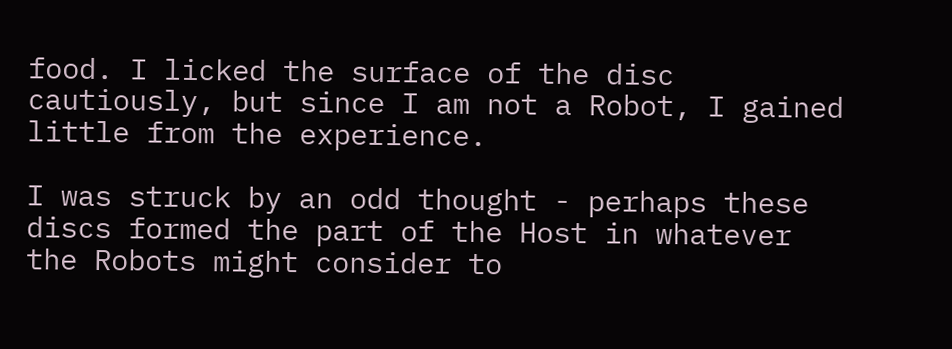food. I licked the surface of the disc cautiously, but since I am not a Robot, I gained little from the experience.

I was struck by an odd thought - perhaps these discs formed the part of the Host in whatever the Robots might consider to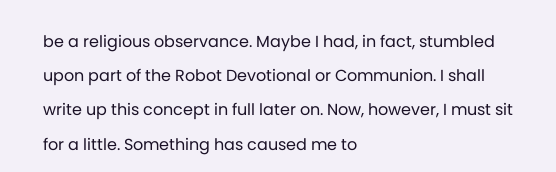be a religious observance. Maybe I had, in fact, stumbled upon part of the Robot Devotional or Communion. I shall write up this concept in full later on. Now, however, I must sit for a little. Something has caused me to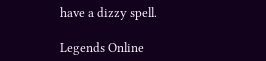have a dizzy spell.

Legends Online